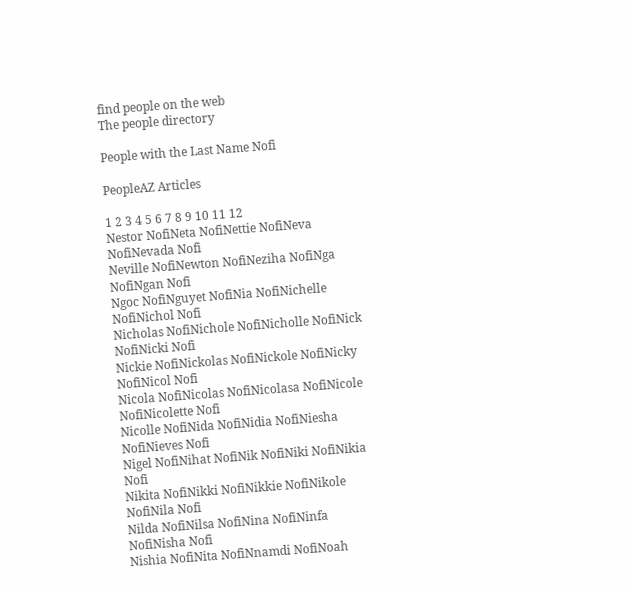find people on the web
The people directory

People with the Last Name Nofi

PeopleAZ Articles

1 2 3 4 5 6 7 8 9 10 11 12
Nestor NofiNeta NofiNettie NofiNeva NofiNevada Nofi
Neville NofiNewton NofiNeziha NofiNga NofiNgan Nofi
Ngoc NofiNguyet NofiNia NofiNichelle NofiNichol Nofi
Nicholas NofiNichole NofiNicholle NofiNick NofiNicki Nofi
Nickie NofiNickolas NofiNickole NofiNicky NofiNicol Nofi
Nicola NofiNicolas NofiNicolasa NofiNicole NofiNicolette Nofi
Nicolle NofiNida NofiNidia NofiNiesha NofiNieves Nofi
Nigel NofiNihat NofiNik NofiNiki NofiNikia Nofi
Nikita NofiNikki NofiNikkie NofiNikole NofiNila Nofi
Nilda NofiNilsa NofiNina NofiNinfa NofiNisha Nofi
Nishia NofiNita NofiNnamdi NofiNoah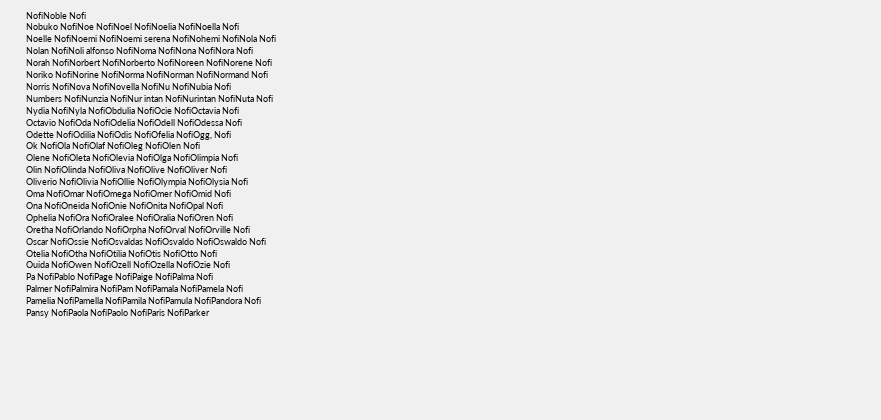NofiNoble Nofi
Nobuko NofiNoe NofiNoel NofiNoelia NofiNoella Nofi
Noelle NofiNoemi NofiNoemi serena NofiNohemi NofiNola Nofi
Nolan NofiNoli alfonso NofiNoma NofiNona NofiNora Nofi
Norah NofiNorbert NofiNorberto NofiNoreen NofiNorene Nofi
Noriko NofiNorine NofiNorma NofiNorman NofiNormand Nofi
Norris NofiNova NofiNovella NofiNu NofiNubia Nofi
Numbers NofiNunzia NofiNur intan NofiNurintan NofiNuta Nofi
Nydia NofiNyla NofiObdulia NofiOcie NofiOctavia Nofi
Octavio NofiOda NofiOdelia NofiOdell NofiOdessa Nofi
Odette NofiOdilia NofiOdis NofiOfelia NofiOgg, Nofi
Ok NofiOla NofiOlaf NofiOleg NofiOlen Nofi
Olene NofiOleta NofiOlevia NofiOlga NofiOlimpia Nofi
Olin NofiOlinda NofiOliva NofiOlive NofiOliver Nofi
Oliverio NofiOlivia NofiOllie NofiOlympia NofiOlysia Nofi
Oma NofiOmar NofiOmega NofiOmer NofiOmid Nofi
Ona NofiOneida NofiOnie NofiOnita NofiOpal Nofi
Ophelia NofiOra NofiOralee NofiOralia NofiOren Nofi
Oretha NofiOrlando NofiOrpha NofiOrval NofiOrville Nofi
Oscar NofiOssie NofiOsvaldas NofiOsvaldo NofiOswaldo Nofi
Otelia NofiOtha NofiOtilia NofiOtis NofiOtto Nofi
Ouida NofiOwen NofiOzell NofiOzella NofiOzie Nofi
Pa NofiPablo NofiPage NofiPaige NofiPalma Nofi
Palmer NofiPalmira NofiPam NofiPamala NofiPamela Nofi
Pamelia NofiPamella NofiPamila NofiPamula NofiPandora Nofi
Pansy NofiPaola NofiPaolo NofiParis NofiParker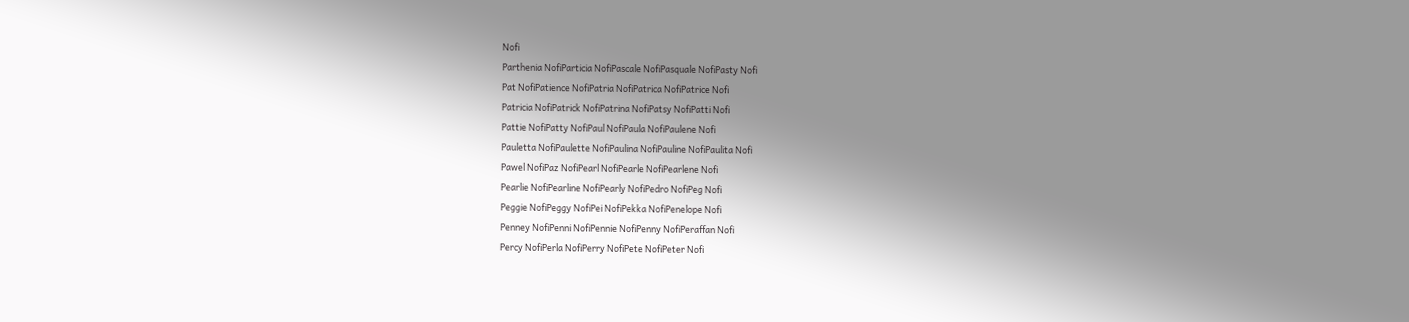Nofi
Parthenia NofiParticia NofiPascale NofiPasquale NofiPasty Nofi
Pat NofiPatience NofiPatria NofiPatrica NofiPatrice Nofi
Patricia NofiPatrick NofiPatrina NofiPatsy NofiPatti Nofi
Pattie NofiPatty NofiPaul NofiPaula NofiPaulene Nofi
Pauletta NofiPaulette NofiPaulina NofiPauline NofiPaulita Nofi
Pawel NofiPaz NofiPearl NofiPearle NofiPearlene Nofi
Pearlie NofiPearline NofiPearly NofiPedro NofiPeg Nofi
Peggie NofiPeggy NofiPei NofiPekka NofiPenelope Nofi
Penney NofiPenni NofiPennie NofiPenny NofiPeraffan Nofi
Percy NofiPerla NofiPerry NofiPete NofiPeter Nofi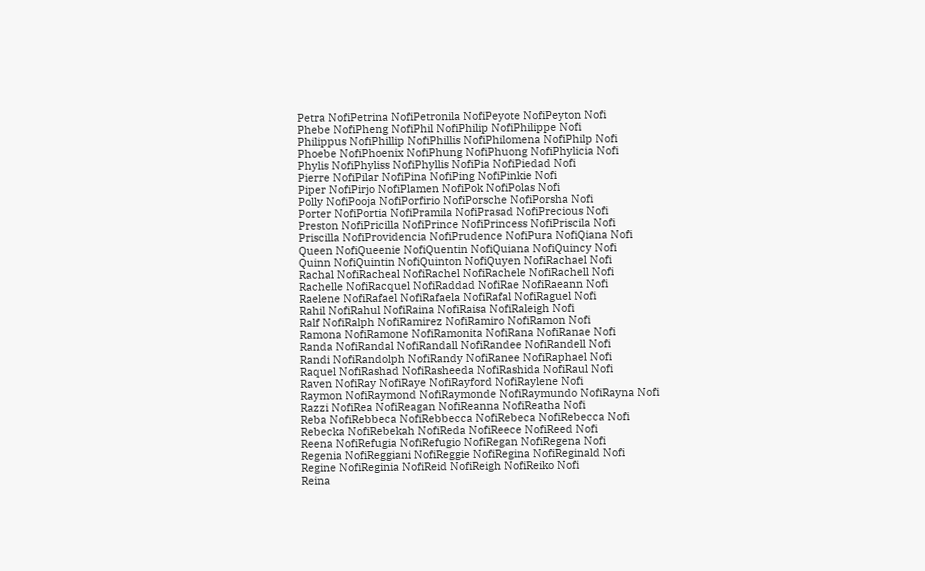Petra NofiPetrina NofiPetronila NofiPeyote NofiPeyton Nofi
Phebe NofiPheng NofiPhil NofiPhilip NofiPhilippe Nofi
Philippus NofiPhillip NofiPhillis NofiPhilomena NofiPhilp Nofi
Phoebe NofiPhoenix NofiPhung NofiPhuong NofiPhylicia Nofi
Phylis NofiPhyliss NofiPhyllis NofiPia NofiPiedad Nofi
Pierre NofiPilar NofiPina NofiPing NofiPinkie Nofi
Piper NofiPirjo NofiPlamen NofiPok NofiPolas Nofi
Polly NofiPooja NofiPorfirio NofiPorsche NofiPorsha Nofi
Porter NofiPortia NofiPramila NofiPrasad NofiPrecious Nofi
Preston NofiPricilla NofiPrince NofiPrincess NofiPriscila Nofi
Priscilla NofiProvidencia NofiPrudence NofiPura NofiQiana Nofi
Queen NofiQueenie NofiQuentin NofiQuiana NofiQuincy Nofi
Quinn NofiQuintin NofiQuinton NofiQuyen NofiRachael Nofi
Rachal NofiRacheal NofiRachel NofiRachele NofiRachell Nofi
Rachelle NofiRacquel NofiRaddad NofiRae NofiRaeann Nofi
Raelene NofiRafael NofiRafaela NofiRafal NofiRaguel Nofi
Rahil NofiRahul NofiRaina NofiRaisa NofiRaleigh Nofi
Ralf NofiRalph NofiRamirez NofiRamiro NofiRamon Nofi
Ramona NofiRamone NofiRamonita NofiRana NofiRanae Nofi
Randa NofiRandal NofiRandall NofiRandee NofiRandell Nofi
Randi NofiRandolph NofiRandy NofiRanee NofiRaphael Nofi
Raquel NofiRashad NofiRasheeda NofiRashida NofiRaul Nofi
Raven NofiRay NofiRaye NofiRayford NofiRaylene Nofi
Raymon NofiRaymond NofiRaymonde NofiRaymundo NofiRayna Nofi
Razzi NofiRea NofiReagan NofiReanna NofiReatha Nofi
Reba NofiRebbeca NofiRebbecca NofiRebeca NofiRebecca Nofi
Rebecka NofiRebekah NofiReda NofiReece NofiReed Nofi
Reena NofiRefugia NofiRefugio NofiRegan NofiRegena Nofi
Regenia NofiReggiani NofiReggie NofiRegina NofiReginald Nofi
Regine NofiReginia NofiReid NofiReigh NofiReiko Nofi
Reina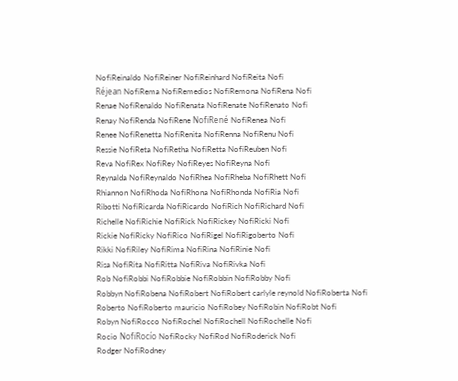NofiReinaldo NofiReiner NofiReinhard NofiReita Nofi
Réjean NofiRema NofiRemedios NofiRemona NofiRena Nofi
Renae NofiRenaldo NofiRenata NofiRenate NofiRenato Nofi
Renay NofiRenda NofiRene NofiRené NofiRenea Nofi
Renee NofiRenetta NofiRenita NofiRenna NofiRenu Nofi
Ressie NofiReta NofiRetha NofiRetta NofiReuben Nofi
Reva NofiRex NofiRey NofiReyes NofiReyna Nofi
Reynalda NofiReynaldo NofiRhea NofiRheba NofiRhett Nofi
Rhiannon NofiRhoda NofiRhona NofiRhonda NofiRia Nofi
Ribotti NofiRicarda NofiRicardo NofiRich NofiRichard Nofi
Richelle NofiRichie NofiRick NofiRickey NofiRicki Nofi
Rickie NofiRicky NofiRico NofiRigel NofiRigoberto Nofi
Rikki NofiRiley NofiRima NofiRina NofiRinie Nofi
Risa NofiRita NofiRitta NofiRiva NofiRivka Nofi
Rob NofiRobbi NofiRobbie NofiRobbin NofiRobby Nofi
Robbyn NofiRobena NofiRobert NofiRobert carlyle reynold NofiRoberta Nofi
Roberto NofiRoberto mauricio NofiRobey NofiRobin NofiRobt Nofi
Robyn NofiRocco NofiRochel NofiRochell NofiRochelle Nofi
Rocio NofiRocío NofiRocky NofiRod NofiRoderick Nofi
Rodger NofiRodney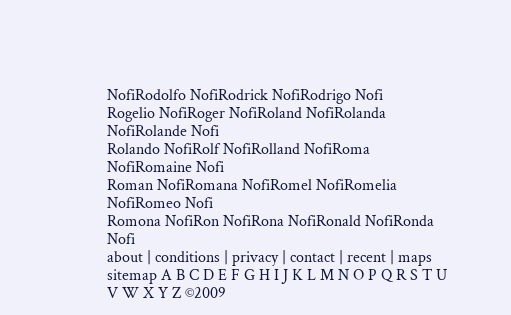NofiRodolfo NofiRodrick NofiRodrigo Nofi
Rogelio NofiRoger NofiRoland NofiRolanda NofiRolande Nofi
Rolando NofiRolf NofiRolland NofiRoma NofiRomaine Nofi
Roman NofiRomana NofiRomel NofiRomelia NofiRomeo Nofi
Romona NofiRon NofiRona NofiRonald NofiRonda Nofi
about | conditions | privacy | contact | recent | maps
sitemap A B C D E F G H I J K L M N O P Q R S T U V W X Y Z ©2009